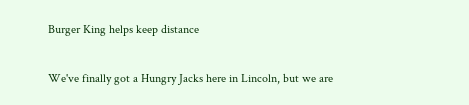Burger King helps keep distance

We've finally got a Hungry Jacks here in Lincoln, but we are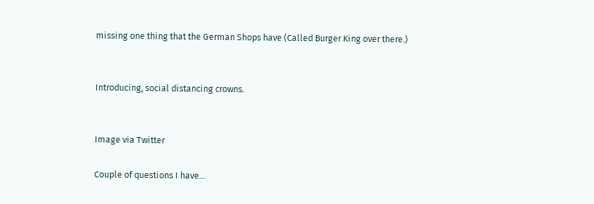missing one thing that the German Shops have (Called Burger King over there.)


Introducing, social distancing crowns.


Image via Twitter

Couple of questions I have...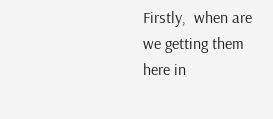Firstly,  when are we getting them here in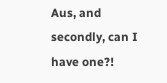Aus, and secondly, can I have one?!